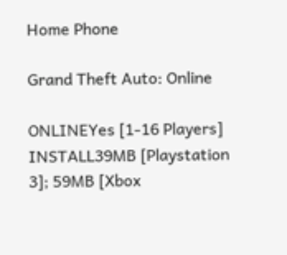Home Phone

Grand Theft Auto: Online

ONLINEYes [1-16 Players]
INSTALL39MB [Playstation 3]; 59MB [Xbox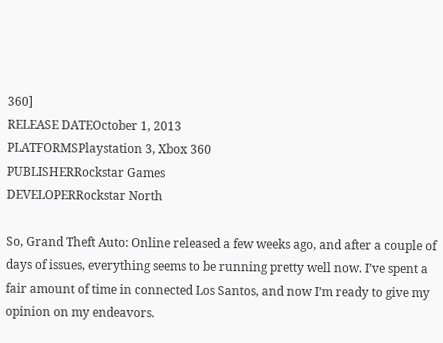360]
RELEASE DATEOctober 1, 2013
PLATFORMSPlaystation 3, Xbox 360
PUBLISHERRockstar Games
DEVELOPERRockstar North

So, Grand Theft Auto: Online released a few weeks ago, and after a couple of days of issues, everything seems to be running pretty well now. I’ve spent a fair amount of time in connected Los Santos, and now I’m ready to give my opinion on my endeavors.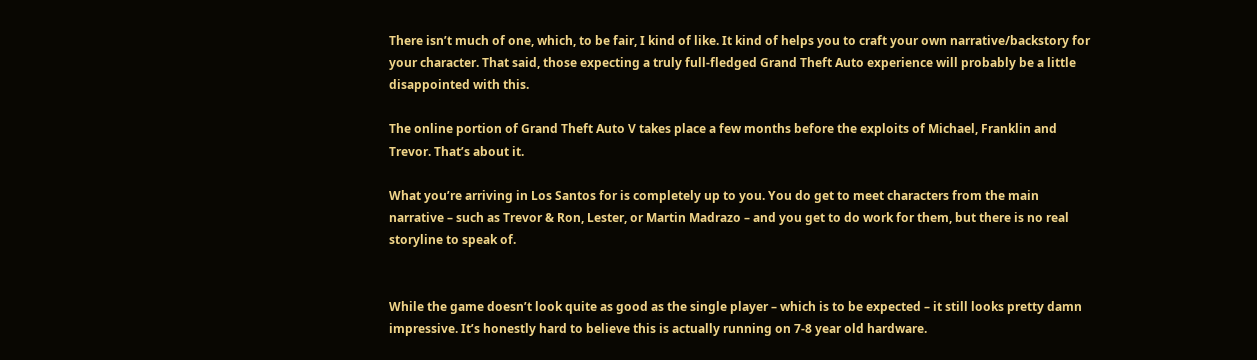There isn’t much of one, which, to be fair, I kind of like. It kind of helps you to craft your own narrative/backstory for your character. That said, those expecting a truly full-fledged Grand Theft Auto experience will probably be a little disappointed with this.

The online portion of Grand Theft Auto V takes place a few months before the exploits of Michael, Franklin and Trevor. That’s about it.

What you’re arriving in Los Santos for is completely up to you. You do get to meet characters from the main narrative – such as Trevor & Ron, Lester, or Martin Madrazo – and you get to do work for them, but there is no real storyline to speak of.


While the game doesn’t look quite as good as the single player – which is to be expected – it still looks pretty damn impressive. It’s honestly hard to believe this is actually running on 7-8 year old hardware.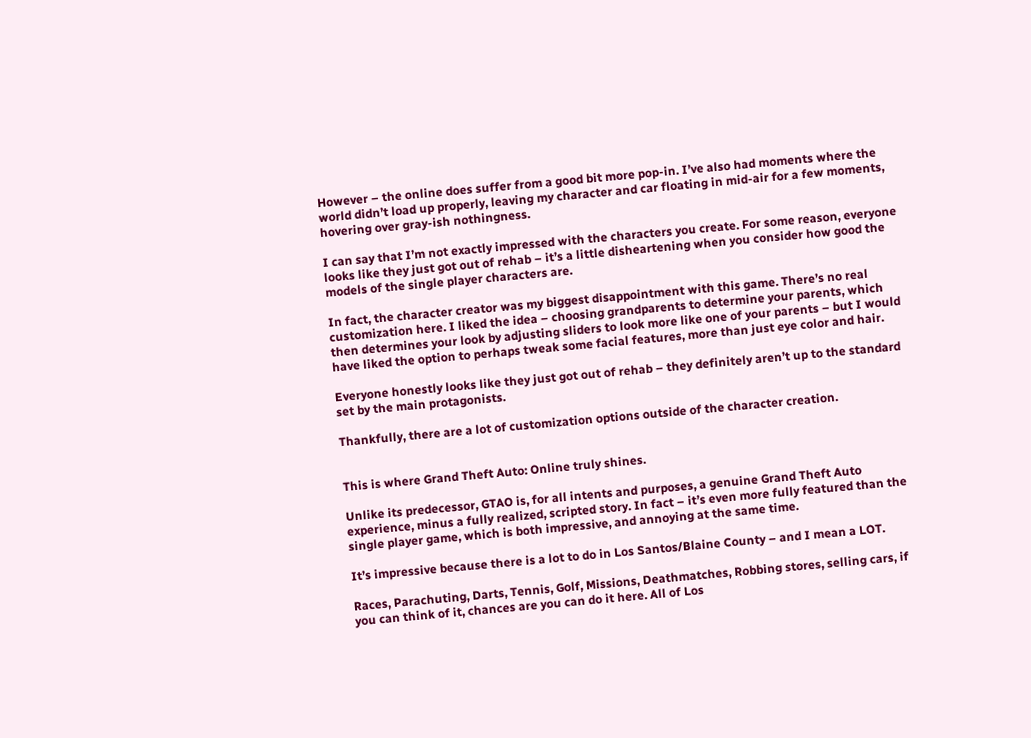However – the online does suffer from a good bit more pop-in. I’ve also had moments where the world didn’t load up properly, leaving my character and car floating in mid-air for a few moments, hovering over gray-ish nothingness.

I can say that I’m not exactly impressed with the characters you create. For some reason, everyone looks like they just got out of rehab – it’s a little disheartening when you consider how good the models of the single player characters are.

In fact, the character creator was my biggest disappointment with this game. There’s no real customization here. I liked the idea – choosing grandparents to determine your parents, which then determines your look by adjusting sliders to look more like one of your parents – but I would have liked the option to perhaps tweak some facial features, more than just eye color and hair.

Everyone honestly looks like they just got out of rehab – they definitely aren’t up to the standard set by the main protagonists.

Thankfully, there are a lot of customization options outside of the character creation.


This is where Grand Theft Auto: Online truly shines.

Unlike its predecessor, GTAO is, for all intents and purposes, a genuine Grand Theft Auto experience, minus a fully realized, scripted story. In fact – it’s even more fully featured than the single player game, which is both impressive, and annoying at the same time.

It’s impressive because there is a lot to do in Los Santos/Blaine County – and I mean a LOT.

Races, Parachuting, Darts, Tennis, Golf, Missions, Deathmatches, Robbing stores, selling cars, if you can think of it, chances are you can do it here. All of Los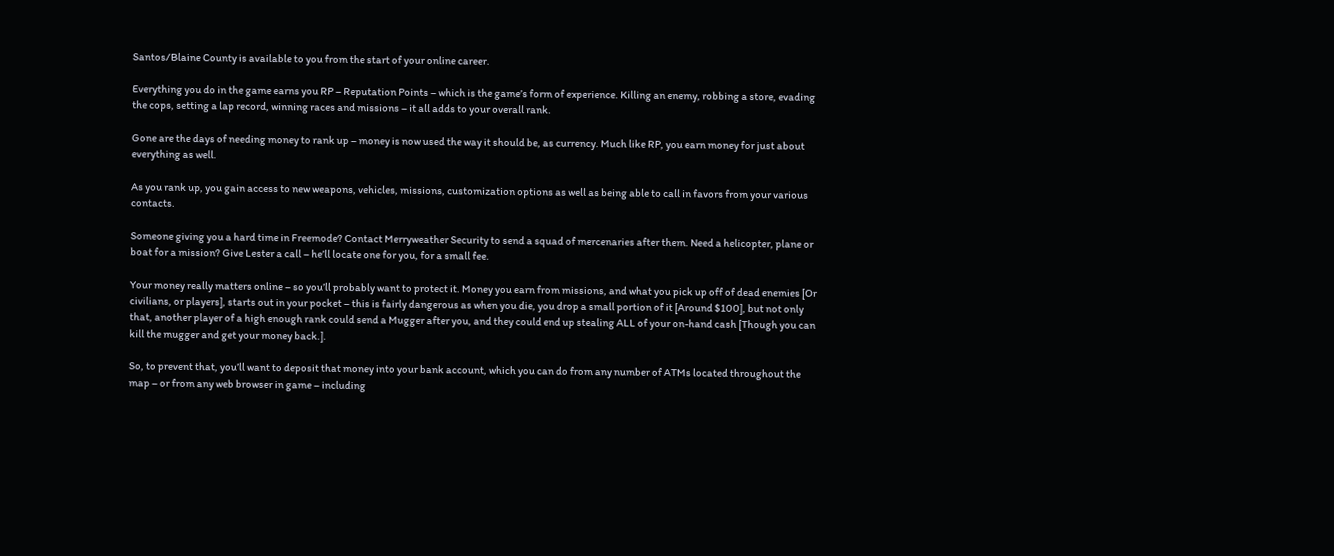Santos/Blaine County is available to you from the start of your online career.

Everything you do in the game earns you RP – Reputation Points – which is the game’s form of experience. Killing an enemy, robbing a store, evading the cops, setting a lap record, winning races and missions – it all adds to your overall rank.

Gone are the days of needing money to rank up – money is now used the way it should be, as currency. Much like RP, you earn money for just about everything as well.

As you rank up, you gain access to new weapons, vehicles, missions, customization options as well as being able to call in favors from your various contacts.

Someone giving you a hard time in Freemode? Contact Merryweather Security to send a squad of mercenaries after them. Need a helicopter, plane or boat for a mission? Give Lester a call – he’ll locate one for you, for a small fee.

Your money really matters online – so you’ll probably want to protect it. Money you earn from missions, and what you pick up off of dead enemies [Or civilians, or players], starts out in your pocket – this is fairly dangerous as when you die, you drop a small portion of it [Around $100], but not only that, another player of a high enough rank could send a Mugger after you, and they could end up stealing ALL of your on-hand cash [Though you can kill the mugger and get your money back.].

So, to prevent that, you’ll want to deposit that money into your bank account, which you can do from any number of ATMs located throughout the map – or from any web browser in game – including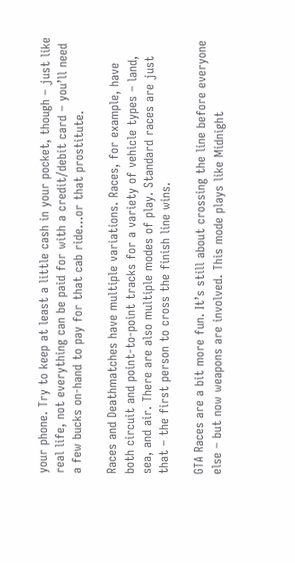your phone. Try to keep at least a little cash in your pocket, though – just like real life, not everything can be paid for with a credit/debit card – you’ll need a few bucks on-hand to pay for that cab ride…or that prostitute.

Races and Deathmatches have multiple variations. Races, for example, have both circuit and point-to-point tracks for a variety of vehicle types – land, sea, and air. There are also multiple modes of play. Standard races are just that – the first person to cross the finish line wins.

GTA Races are a bit more fun. It’s still about crossing the line before everyone else – but now weapons are involved. This mode plays like Midnight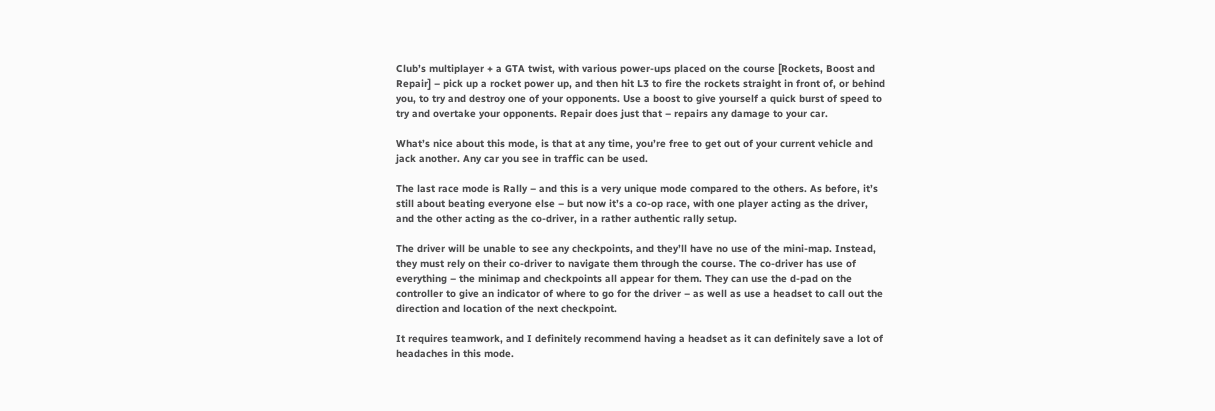Club’s multiplayer + a GTA twist, with various power-ups placed on the course [Rockets, Boost and Repair] – pick up a rocket power up, and then hit L3 to fire the rockets straight in front of, or behind you, to try and destroy one of your opponents. Use a boost to give yourself a quick burst of speed to try and overtake your opponents. Repair does just that – repairs any damage to your car.

What’s nice about this mode, is that at any time, you’re free to get out of your current vehicle and jack another. Any car you see in traffic can be used.

The last race mode is Rally – and this is a very unique mode compared to the others. As before, it’s still about beating everyone else – but now it’s a co-op race, with one player acting as the driver, and the other acting as the co-driver, in a rather authentic rally setup.

The driver will be unable to see any checkpoints, and they’ll have no use of the mini-map. Instead, they must rely on their co-driver to navigate them through the course. The co-driver has use of everything – the minimap and checkpoints all appear for them. They can use the d-pad on the controller to give an indicator of where to go for the driver – as well as use a headset to call out the direction and location of the next checkpoint.

It requires teamwork, and I definitely recommend having a headset as it can definitely save a lot of headaches in this mode.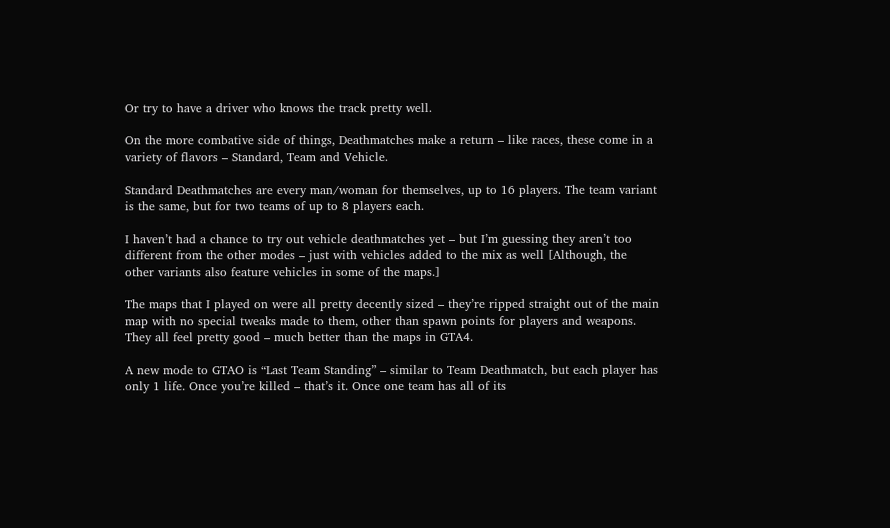Or try to have a driver who knows the track pretty well.

On the more combative side of things, Deathmatches make a return – like races, these come in a variety of flavors – Standard, Team and Vehicle.

Standard Deathmatches are every man/woman for themselves, up to 16 players. The team variant is the same, but for two teams of up to 8 players each.

I haven’t had a chance to try out vehicle deathmatches yet – but I’m guessing they aren’t too different from the other modes – just with vehicles added to the mix as well [Although, the other variants also feature vehicles in some of the maps.]

The maps that I played on were all pretty decently sized – they’re ripped straight out of the main map with no special tweaks made to them, other than spawn points for players and weapons. They all feel pretty good – much better than the maps in GTA4.

A new mode to GTAO is “Last Team Standing” – similar to Team Deathmatch, but each player has only 1 life. Once you’re killed – that’s it. Once one team has all of its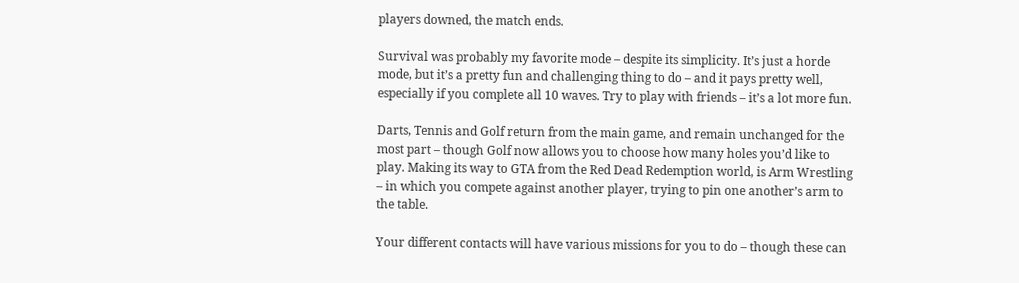players downed, the match ends.

Survival was probably my favorite mode – despite its simplicity. It’s just a horde mode, but it’s a pretty fun and challenging thing to do – and it pays pretty well, especially if you complete all 10 waves. Try to play with friends – it’s a lot more fun.

Darts, Tennis and Golf return from the main game, and remain unchanged for the most part – though Golf now allows you to choose how many holes you’d like to play. Making its way to GTA from the Red Dead Redemption world, is Arm Wrestling – in which you compete against another player, trying to pin one another’s arm to the table.

Your different contacts will have various missions for you to do – though these can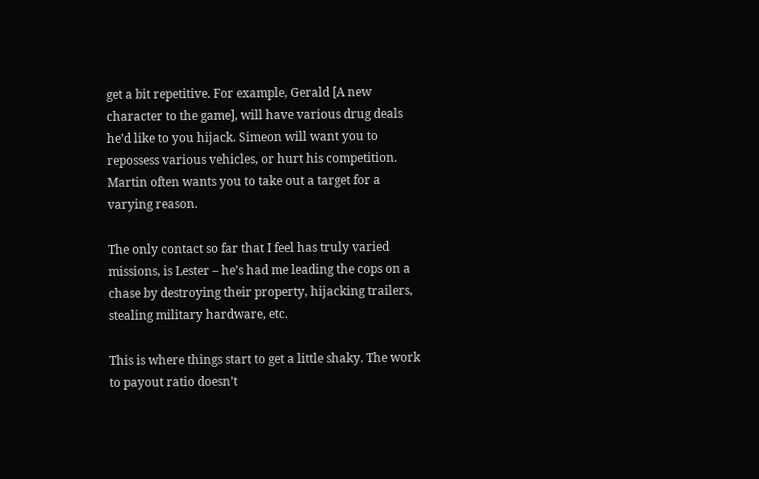get a bit repetitive. For example, Gerald [A new character to the game], will have various drug deals he’d like to you hijack. Simeon will want you to repossess various vehicles, or hurt his competition. Martin often wants you to take out a target for a varying reason.

The only contact so far that I feel has truly varied missions, is Lester – he’s had me leading the cops on a chase by destroying their property, hijacking trailers, stealing military hardware, etc.

This is where things start to get a little shaky. The work to payout ratio doesn’t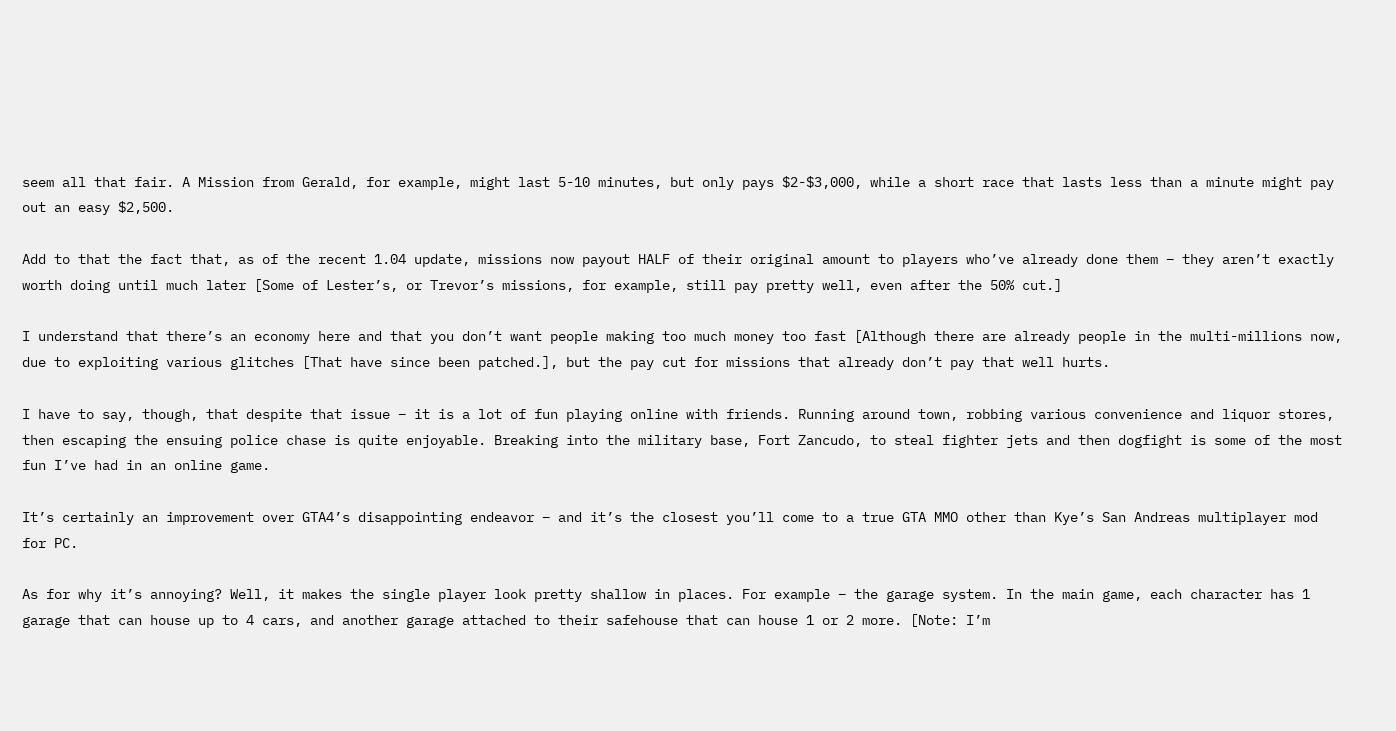seem all that fair. A Mission from Gerald, for example, might last 5-10 minutes, but only pays $2-$3,000, while a short race that lasts less than a minute might pay out an easy $2,500.

Add to that the fact that, as of the recent 1.04 update, missions now payout HALF of their original amount to players who’ve already done them – they aren’t exactly worth doing until much later [Some of Lester’s, or Trevor’s missions, for example, still pay pretty well, even after the 50% cut.]

I understand that there’s an economy here and that you don’t want people making too much money too fast [Although there are already people in the multi-millions now, due to exploiting various glitches [That have since been patched.], but the pay cut for missions that already don’t pay that well hurts.

I have to say, though, that despite that issue – it is a lot of fun playing online with friends. Running around town, robbing various convenience and liquor stores, then escaping the ensuing police chase is quite enjoyable. Breaking into the military base, Fort Zancudo, to steal fighter jets and then dogfight is some of the most fun I’ve had in an online game.

It’s certainly an improvement over GTA4’s disappointing endeavor – and it’s the closest you’ll come to a true GTA MMO other than Kye’s San Andreas multiplayer mod for PC.

As for why it’s annoying? Well, it makes the single player look pretty shallow in places. For example – the garage system. In the main game, each character has 1 garage that can house up to 4 cars, and another garage attached to their safehouse that can house 1 or 2 more. [Note: I’m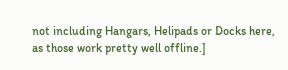not including Hangars, Helipads or Docks here, as those work pretty well offline.]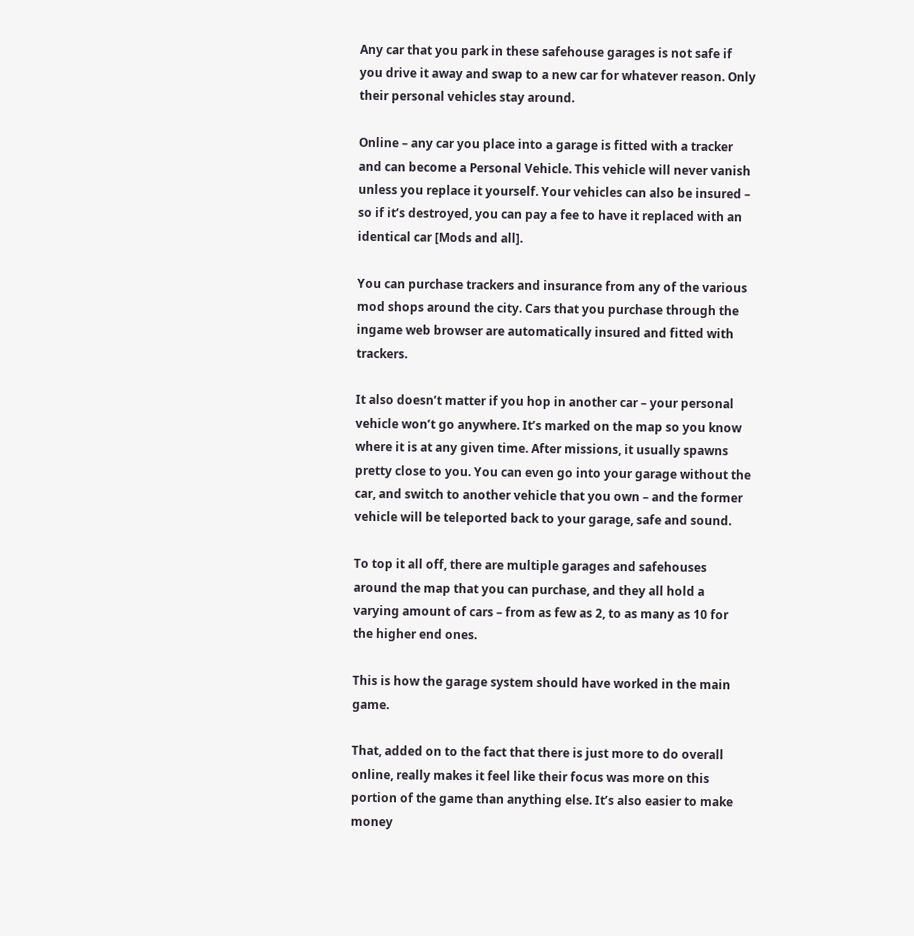Any car that you park in these safehouse garages is not safe if you drive it away and swap to a new car for whatever reason. Only their personal vehicles stay around.

Online – any car you place into a garage is fitted with a tracker and can become a Personal Vehicle. This vehicle will never vanish unless you replace it yourself. Your vehicles can also be insured – so if it’s destroyed, you can pay a fee to have it replaced with an identical car [Mods and all].

You can purchase trackers and insurance from any of the various mod shops around the city. Cars that you purchase through the ingame web browser are automatically insured and fitted with trackers.

It also doesn’t matter if you hop in another car – your personal vehicle won’t go anywhere. It’s marked on the map so you know where it is at any given time. After missions, it usually spawns pretty close to you. You can even go into your garage without the car, and switch to another vehicle that you own – and the former vehicle will be teleported back to your garage, safe and sound.

To top it all off, there are multiple garages and safehouses around the map that you can purchase, and they all hold a varying amount of cars – from as few as 2, to as many as 10 for the higher end ones.

This is how the garage system should have worked in the main game.

That, added on to the fact that there is just more to do overall online, really makes it feel like their focus was more on this portion of the game than anything else. It’s also easier to make money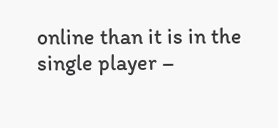online than it is in the single player –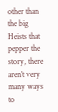other than the big Heists that pepper the story, there aren’t very many ways to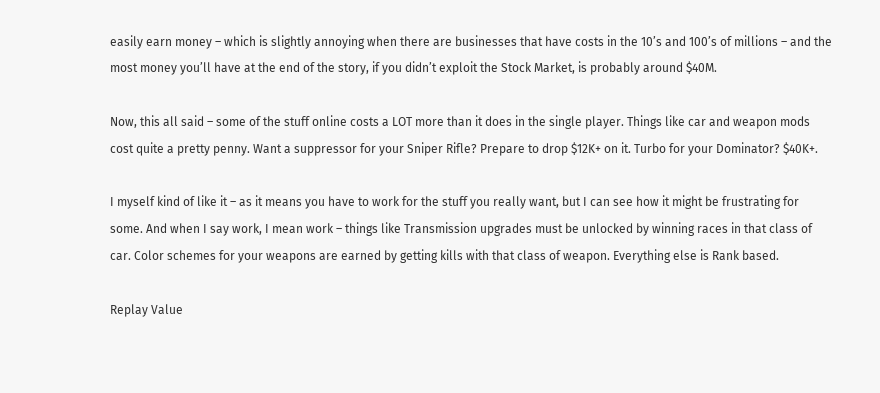easily earn money – which is slightly annoying when there are businesses that have costs in the 10’s and 100’s of millions – and the most money you’ll have at the end of the story, if you didn’t exploit the Stock Market, is probably around $40M.

Now, this all said – some of the stuff online costs a LOT more than it does in the single player. Things like car and weapon mods cost quite a pretty penny. Want a suppressor for your Sniper Rifle? Prepare to drop $12K+ on it. Turbo for your Dominator? $40K+.

I myself kind of like it – as it means you have to work for the stuff you really want, but I can see how it might be frustrating for some. And when I say work, I mean work – things like Transmission upgrades must be unlocked by winning races in that class of car. Color schemes for your weapons are earned by getting kills with that class of weapon. Everything else is Rank based.

Replay Value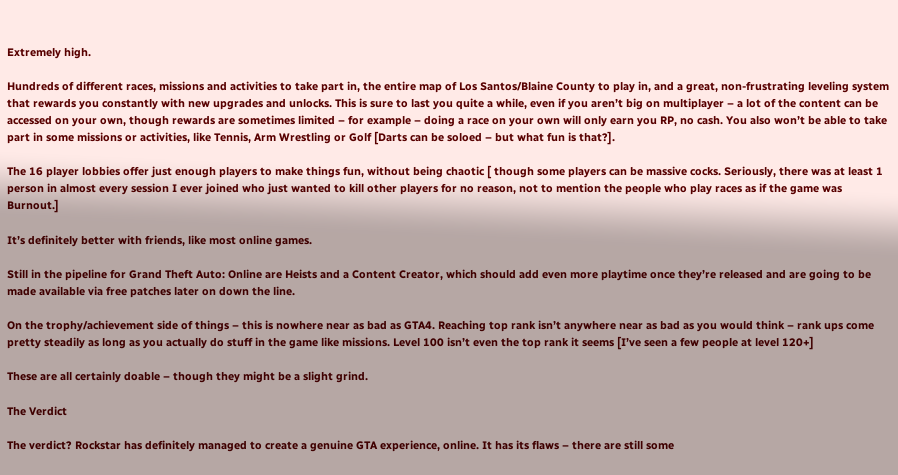Extremely high.

Hundreds of different races, missions and activities to take part in, the entire map of Los Santos/Blaine County to play in, and a great, non-frustrating leveling system that rewards you constantly with new upgrades and unlocks. This is sure to last you quite a while, even if you aren’t big on multiplayer – a lot of the content can be accessed on your own, though rewards are sometimes limited – for example – doing a race on your own will only earn you RP, no cash. You also won’t be able to take part in some missions or activities, like Tennis, Arm Wrestling or Golf [Darts can be soloed – but what fun is that?].

The 16 player lobbies offer just enough players to make things fun, without being chaotic [ though some players can be massive cocks. Seriously, there was at least 1 person in almost every session I ever joined who just wanted to kill other players for no reason, not to mention the people who play races as if the game was Burnout.]

It’s definitely better with friends, like most online games.

Still in the pipeline for Grand Theft Auto: Online are Heists and a Content Creator, which should add even more playtime once they’re released and are going to be made available via free patches later on down the line.

On the trophy/achievement side of things – this is nowhere near as bad as GTA4. Reaching top rank isn’t anywhere near as bad as you would think – rank ups come pretty steadily as long as you actually do stuff in the game like missions. Level 100 isn’t even the top rank it seems [I’ve seen a few people at level 120+]

These are all certainly doable – though they might be a slight grind.

The Verdict

The verdict? Rockstar has definitely managed to create a genuine GTA experience, online. It has its flaws – there are still some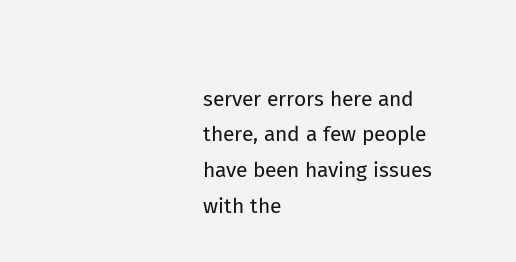server errors here and there, and a few people have been having issues with the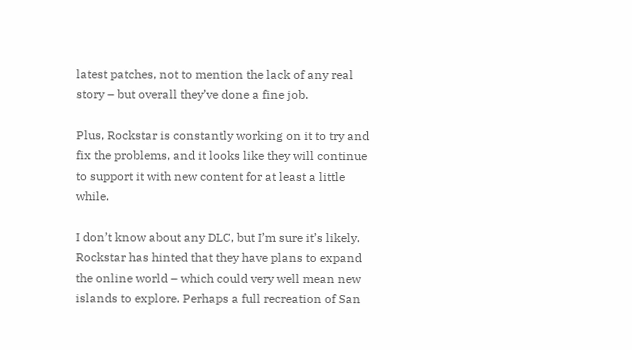latest patches, not to mention the lack of any real story – but overall they’ve done a fine job.

Plus, Rockstar is constantly working on it to try and fix the problems, and it looks like they will continue to support it with new content for at least a little while.

I don’t know about any DLC, but I’m sure it’s likely. Rockstar has hinted that they have plans to expand the online world – which could very well mean new islands to explore. Perhaps a full recreation of San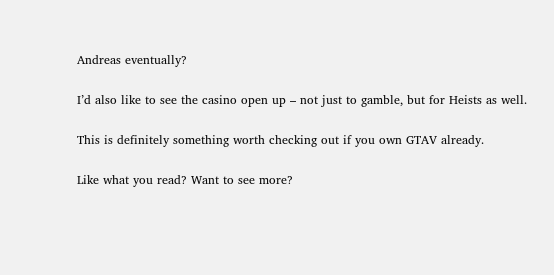Andreas eventually?

I’d also like to see the casino open up – not just to gamble, but for Heists as well.

This is definitely something worth checking out if you own GTAV already.

Like what you read? Want to see more?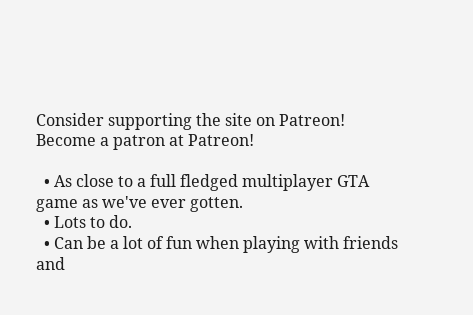Consider supporting the site on Patreon!
Become a patron at Patreon!

  • As close to a full fledged multiplayer GTA game as we've ever gotten.
  • Lots to do.
  • Can be a lot of fun when playing with friends and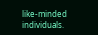like-minded individuals.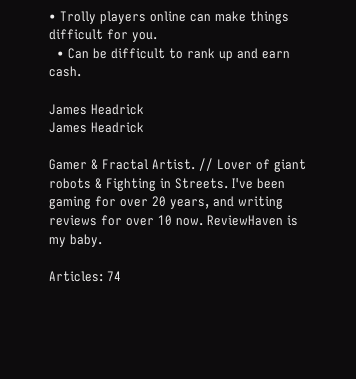• Trolly players online can make things difficult for you.
  • Can be difficult to rank up and earn cash.

James Headrick
James Headrick

Gamer & Fractal Artist. // Lover of giant robots & Fighting in Streets. I've been gaming for over 20 years, and writing reviews for over 10 now. ReviewHaven is my baby.

Articles: 74